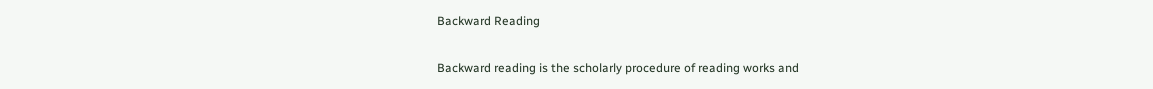Backward Reading

Backward reading is the scholarly procedure of reading works and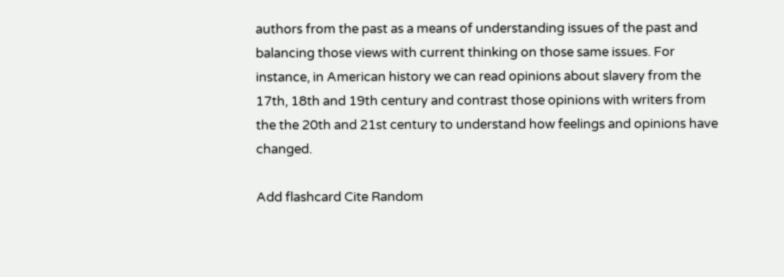authors from the past as a means of understanding issues of the past and balancing those views with current thinking on those same issues. For instance, in American history we can read opinions about slavery from the 17th, 18th and 19th century and contrast those opinions with writers from the the 20th and 21st century to understand how feelings and opinions have changed.

Add flashcard Cite Random